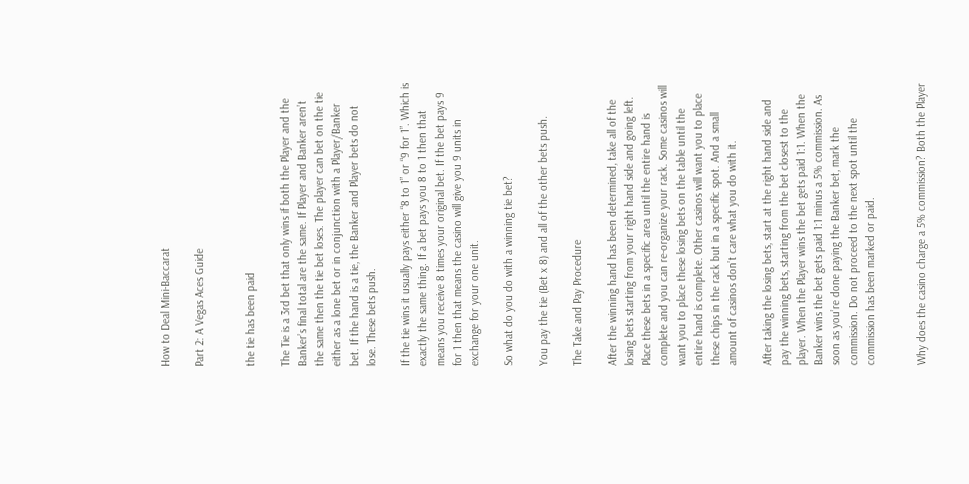How to Deal Mini-Baccarat

Part 2: A Vegas Aces Guide


the tie has been paid

The Tie is a 3rd bet that only wins if both the Player and the Banker’s final total are the same. If Player and Banker aren’t the same then the tie bet loses. The player can bet on the tie either as a lone bet or in conjunction with a Player/Banker bet. If the hand is a tie, the Banker and Player bets do not lose. These bets push.

If the tie wins it usually pays either “8 to 1” or “9 for 1”. Which is exactly the same thing. If a bet pays you 8 to 1 then that means you receive 8 times your original bet. If the bet pays 9 for 1 then that means the casino will give you 9 units in exchange for your one unit.

So what do you do with a winning tie bet?

You pay the tie (Bet x 8) and all of the other bets push.

The Take and Pay Procedure

After the winning hand has been determined, take all of the losing bets starting from your right hand side and going left. Place these bets in a specific area until the entire hand is complete and you can re-organize your rack. Some casinos will want you to place these losing bets on the table until the entire hand is complete. Other casinos will want you to place these chips in the rack but in a specific spot. And a small amount of casinos don’t care what you do with it.

After taking the losing bets, start at the right hand side and pay the winning bets, starting from the bet closest to the player. When the Player wins the bet gets paid 1:1. When the Banker wins the bet gets paid 1:1 minus a 5% commission. As soon as you’re done paying the Banker bet, mark the commission. Do not proceed to the next spot until the commission has been marked or paid.


Why does the casino charge a 5% commission? Both the Player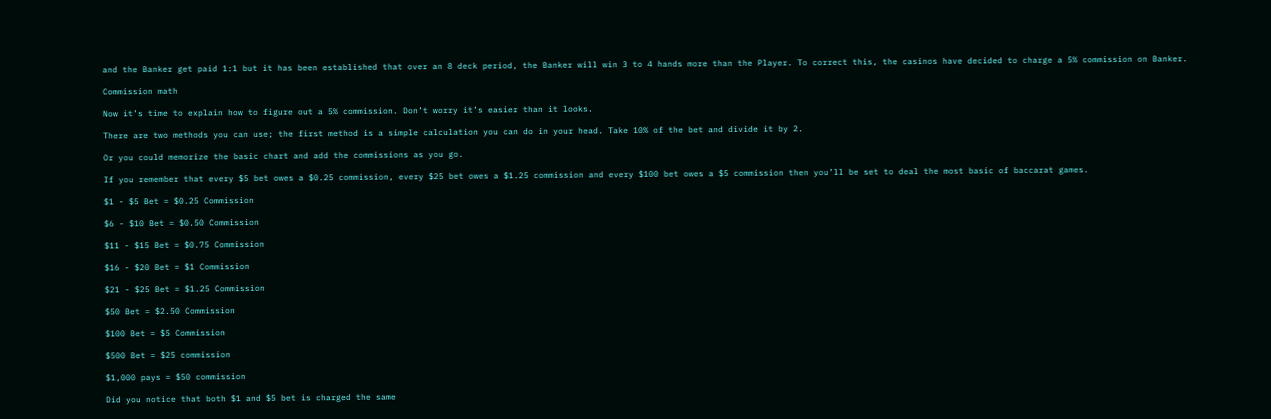and the Banker get paid 1:1 but it has been established that over an 8 deck period, the Banker will win 3 to 4 hands more than the Player. To correct this, the casinos have decided to charge a 5% commission on Banker.

Commission math

Now it’s time to explain how to figure out a 5% commission. Don’t worry it’s easier than it looks.

There are two methods you can use; the first method is a simple calculation you can do in your head. Take 10% of the bet and divide it by 2.

Or you could memorize the basic chart and add the commissions as you go.

If you remember that every $5 bet owes a $0.25 commission, every $25 bet owes a $1.25 commission and every $100 bet owes a $5 commission then you’ll be set to deal the most basic of baccarat games.

$1 - $5 Bet = $0.25 Commission

$6 - $10 Bet = $0.50 Commission

$11 - $15 Bet = $0.75 Commission

$16 - $20 Bet = $1 Commission

$21 - $25 Bet = $1.25 Commission

$50 Bet = $2.50 Commission

$100 Bet = $5 Commission

$500 Bet = $25 commission

$1,000 pays = $50 commission

Did you notice that both $1 and $5 bet is charged the same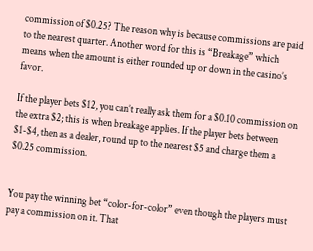commission of $0.25? The reason why is because commissions are paid to the nearest quarter. Another word for this is “Breakage” which means when the amount is either rounded up or down in the casino’s favor.

If the player bets $12, you can’t really ask them for a $0.10 commission on the extra $2; this is when breakage applies. If the player bets between $1-$4, then as a dealer, round up to the nearest $5 and charge them a $0.25 commission.


You pay the winning bet “color-for-color” even though the players must pay a commission on it. That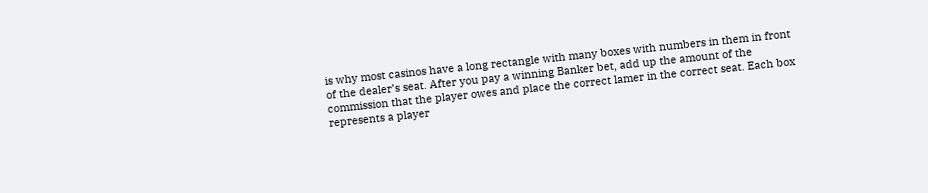is why most casinos have a long rectangle with many boxes with numbers in them in front of the dealer’s seat. After you pay a winning Banker bet, add up the amount of the commission that the player owes and place the correct lamer in the correct seat. Each box represents a player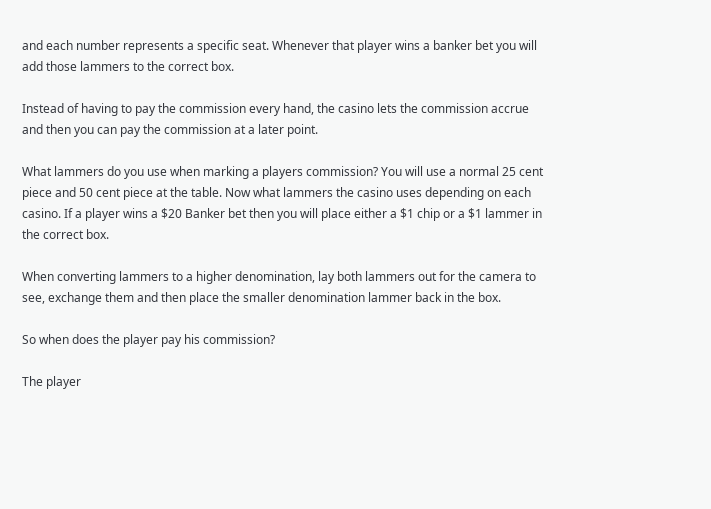and each number represents a specific seat. Whenever that player wins a banker bet you will add those lammers to the correct box.

Instead of having to pay the commission every hand, the casino lets the commission accrue and then you can pay the commission at a later point.

What lammers do you use when marking a players commission? You will use a normal 25 cent piece and 50 cent piece at the table. Now what lammers the casino uses depending on each casino. If a player wins a $20 Banker bet then you will place either a $1 chip or a $1 lammer in the correct box.

When converting lammers to a higher denomination, lay both lammers out for the camera to see, exchange them and then place the smaller denomination lammer back in the box.

So when does the player pay his commission?

The player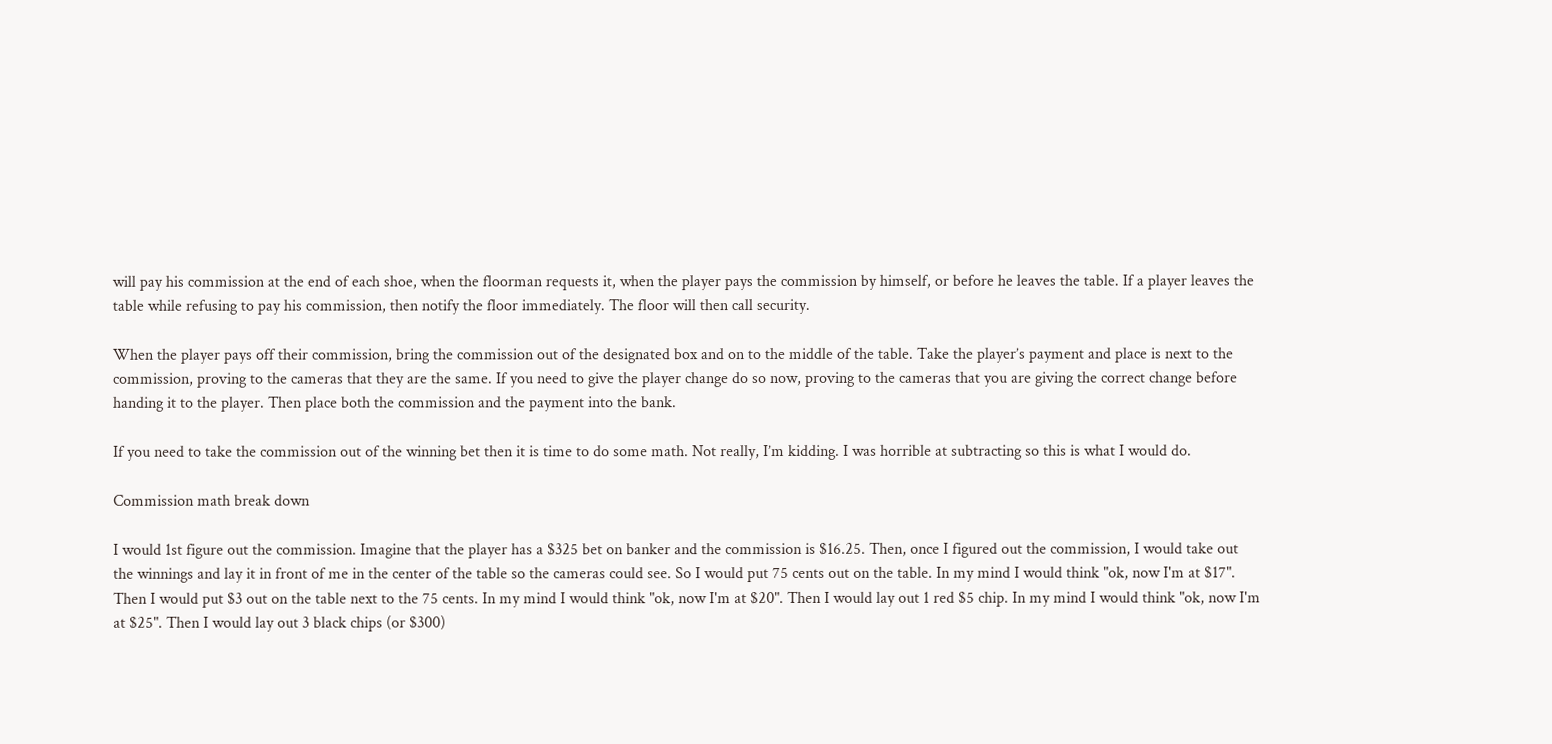will pay his commission at the end of each shoe, when the floorman requests it, when the player pays the commission by himself, or before he leaves the table. If a player leaves the table while refusing to pay his commission, then notify the floor immediately. The floor will then call security.

When the player pays off their commission, bring the commission out of the designated box and on to the middle of the table. Take the player’s payment and place is next to the commission, proving to the cameras that they are the same. If you need to give the player change do so now, proving to the cameras that you are giving the correct change before handing it to the player. Then place both the commission and the payment into the bank.

If you need to take the commission out of the winning bet then it is time to do some math. Not really, I’m kidding. I was horrible at subtracting so this is what I would do.

Commission math break down

I would 1st figure out the commission. Imagine that the player has a $325 bet on banker and the commission is $16.25. Then, once I figured out the commission, I would take out the winnings and lay it in front of me in the center of the table so the cameras could see. So I would put 75 cents out on the table. In my mind I would think "ok, now I'm at $17". Then I would put $3 out on the table next to the 75 cents. In my mind I would think "ok, now I'm at $20". Then I would lay out 1 red $5 chip. In my mind I would think "ok, now I'm at $25". Then I would lay out 3 black chips (or $300)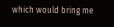which would bring me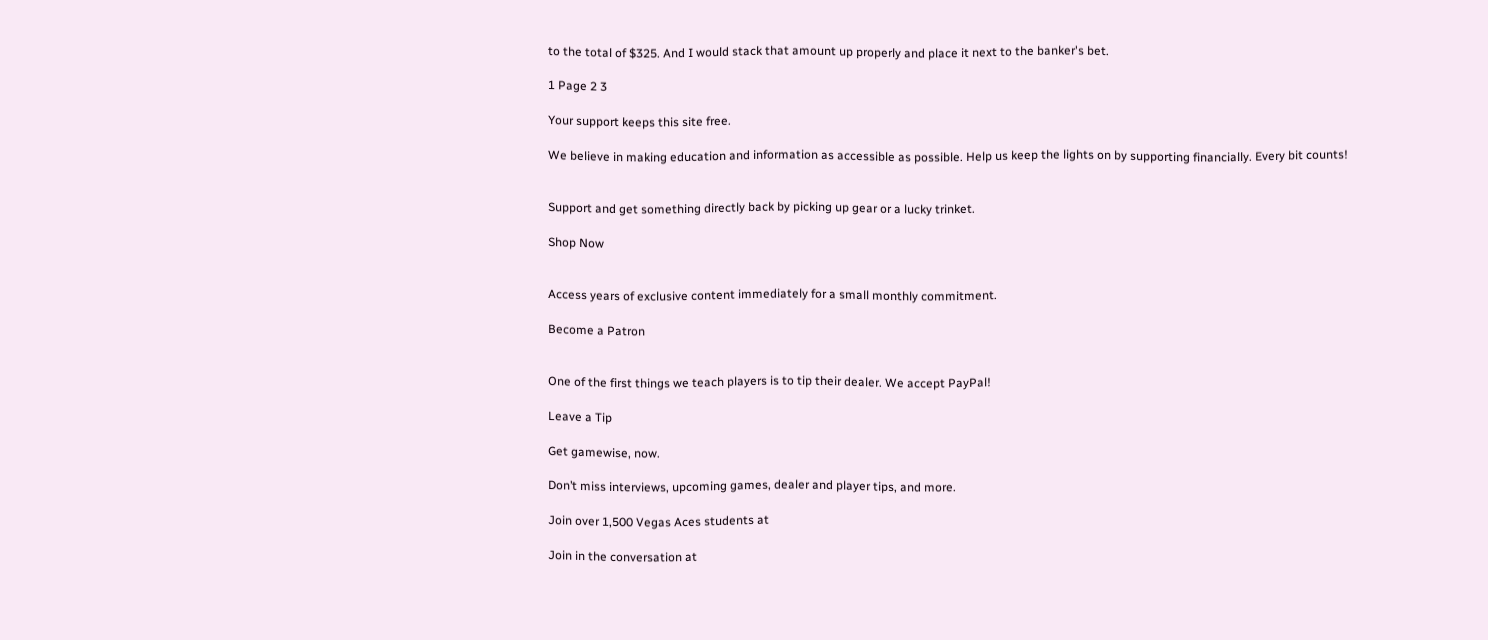to the total of $325. And I would stack that amount up properly and place it next to the banker's bet.

1 Page 2 3

Your support keeps this site free.

We believe in making education and information as accessible as possible. Help us keep the lights on by supporting financially. Every bit counts!


Support and get something directly back by picking up gear or a lucky trinket.

Shop Now


Access years of exclusive content immediately for a small monthly commitment.

Become a Patron


One of the first things we teach players is to tip their dealer. We accept PayPal!

Leave a Tip

Get gamewise, now.

Don’t miss interviews, upcoming games, dealer and player tips, and more.

Join over 1,500 Vegas Aces students at

Join in the conversation at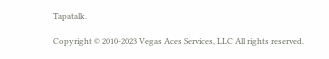Tapatalk.

Copyright © 2010-2023 Vegas Aces Services, LLC All rights reserved.